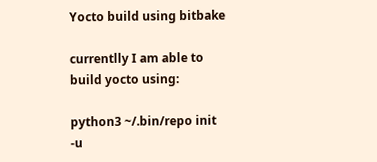Yocto build using bitbake

currentlly I am able to build yocto using:

python3 ~/.bin/repo init -u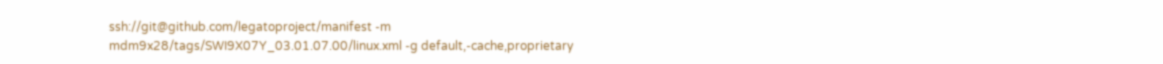ssh://git@github.com/legatoproject/manifest -m mdm9x28/tags/SWI9X07Y_03.01.07.00/linux.xml -g default,-cache,proprietary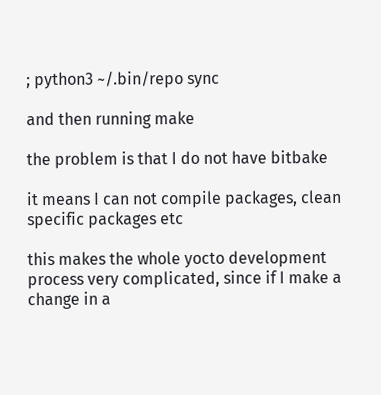; python3 ~/.bin/repo sync

and then running make

the problem is that I do not have bitbake

it means I can not compile packages, clean specific packages etc

this makes the whole yocto development process very complicated, since if I make a change in a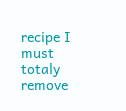recipe I must totaly remove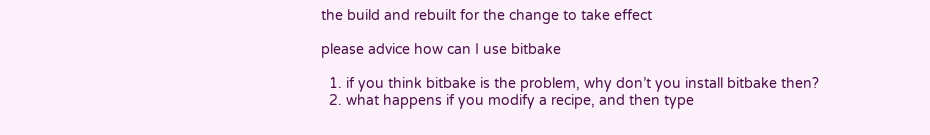the build and rebuilt for the change to take effect

please advice how can I use bitbake

  1. if you think bitbake is the problem, why don’t you install bitbake then?
  2. what happens if you modify a recipe, and then type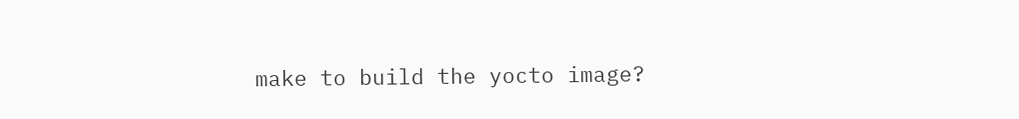make to build the yocto image?